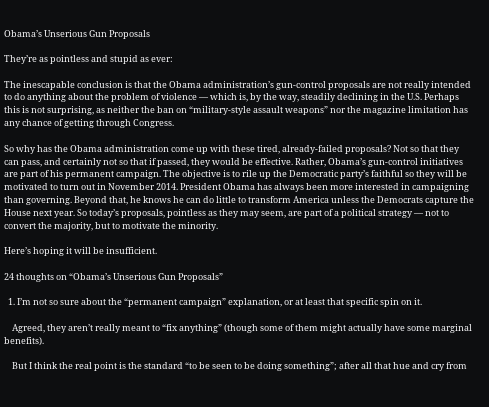Obama’s Unserious Gun Proposals

They’re as pointless and stupid as ever:

The inescapable conclusion is that the Obama administration’s gun-control proposals are not really intended to do anything about the problem of violence — which is, by the way, steadily declining in the U.S. Perhaps this is not surprising, as neither the ban on “military-style assault weapons” nor the magazine limitation has any chance of getting through Congress.

So why has the Obama administration come up with these tired, already-failed proposals? Not so that they can pass, and certainly not so that if passed, they would be effective. Rather, Obama’s gun-control initiatives are part of his permanent campaign. The objective is to rile up the Democratic party’s faithful so they will be motivated to turn out in November 2014. President Obama has always been more interested in campaigning than governing. Beyond that, he knows he can do little to transform America unless the Democrats capture the House next year. So today’s proposals, pointless as they may seem, are part of a political strategy — not to convert the majority, but to motivate the minority.

Here’s hoping it will be insufficient.

24 thoughts on “Obama’s Unserious Gun Proposals”

  1. I’m not so sure about the “permanent campaign” explanation, or at least that specific spin on it.

    Agreed, they aren’t really meant to “fix anything” (though some of them might actually have some marginal benefits).

    But I think the real point is the standard “to be seen to be doing something”; after all that hue and cry from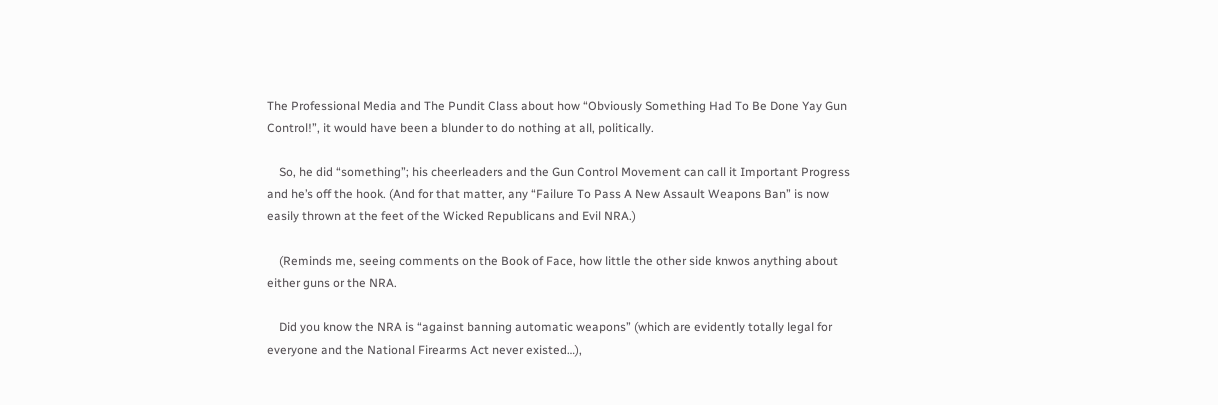The Professional Media and The Pundit Class about how “Obviously Something Had To Be Done Yay Gun Control!”, it would have been a blunder to do nothing at all, politically.

    So, he did “something”; his cheerleaders and the Gun Control Movement can call it Important Progress and he’s off the hook. (And for that matter, any “Failure To Pass A New Assault Weapons Ban” is now easily thrown at the feet of the Wicked Republicans and Evil NRA.)

    (Reminds me, seeing comments on the Book of Face, how little the other side knwos anything about either guns or the NRA.

    Did you know the NRA is “against banning automatic weapons” (which are evidently totally legal for everyone and the National Firearms Act never existed…),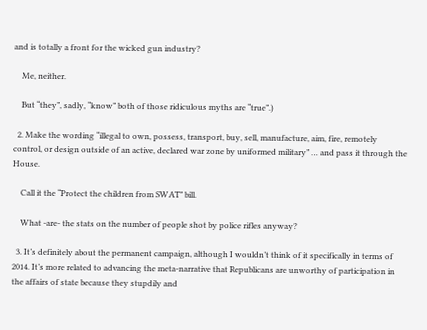and is totally a front for the wicked gun industry?

    Me, neither.

    But “they”, sadly, “know” both of those ridiculous myths are “true”.)

  2. Make the wording “illegal to own, possess, transport, buy, sell, manufacture, aim, fire, remotely control, or design outside of an active, declared war zone by uniformed military” … and pass it through the House.

    Call it the “Protect the children from SWAT” bill.

    What -are- the stats on the number of people shot by police rifles anyway?

  3. It’s definitely about the permanent campaign, although I wouldn’t think of it specifically in terms of 2014. It’s more related to advancing the meta-narrative that Republicans are unworthy of participation in the affairs of state because they stupdily and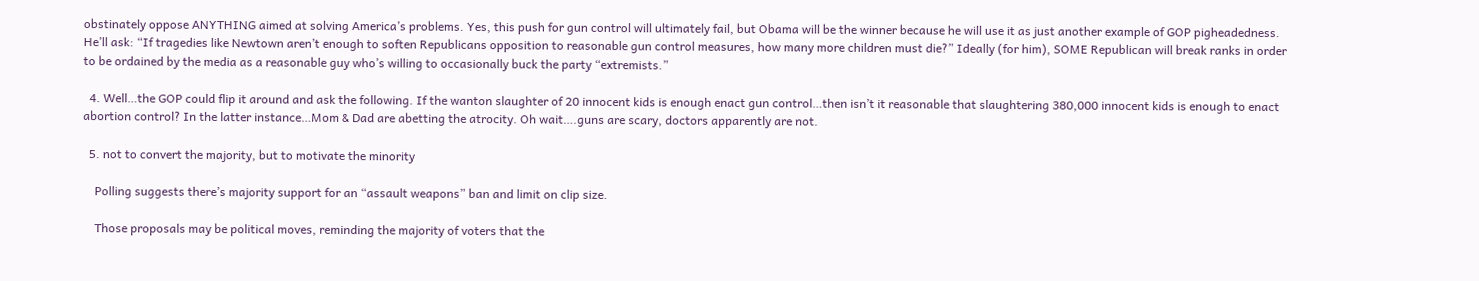obstinately oppose ANYTHING aimed at solving America’s problems. Yes, this push for gun control will ultimately fail, but Obama will be the winner because he will use it as just another example of GOP pigheadedness. He’ll ask: “If tragedies like Newtown aren’t enough to soften Republicans opposition to reasonable gun control measures, how many more children must die?” Ideally (for him), SOME Republican will break ranks in order to be ordained by the media as a reasonable guy who’s willing to occasionally buck the party “extremists.”

  4. Well…the GOP could flip it around and ask the following. If the wanton slaughter of 20 innocent kids is enough enact gun control…then isn’t it reasonable that slaughtering 380,000 innocent kids is enough to enact abortion control? In the latter instance…Mom & Dad are abetting the atrocity. Oh wait….guns are scary, doctors apparently are not.

  5. not to convert the majority, but to motivate the minority

    Polling suggests there’s majority support for an “assault weapons” ban and limit on clip size.

    Those proposals may be political moves, reminding the majority of voters that the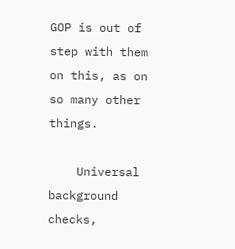GOP is out of step with them on this, as on so many other things.

    Universal background checks,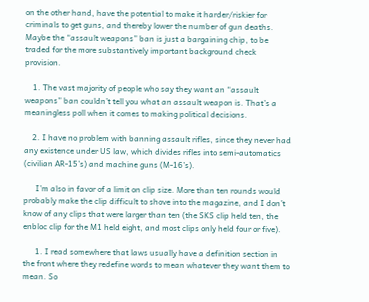on the other hand, have the potential to make it harder/riskier for criminals to get guns, and thereby lower the number of gun deaths. Maybe the “assault weapons” ban is just a bargaining chip, to be traded for the more substantively important background check provision.

    1. The vast majority of people who say they want an “assault weapons” ban couldn’t tell you what an assault weapon is. That’s a meaningless poll when it comes to making political decisions.

    2. I have no problem with banning assault rifles, since they never had any existence under US law, which divides rifles into semi-automatics (civilian AR-15’s) and machine guns (M-16’s).

      I’m also in favor of a limit on clip size. More than ten rounds would probably make the clip difficult to shove into the magazine, and I don’t know of any clips that were larger than ten (the SKS clip held ten, the enbloc clip for the M1 held eight, and most clips only held four or five).

      1. I read somewhere that laws usually have a definition section in the front where they redefine words to mean whatever they want them to mean. So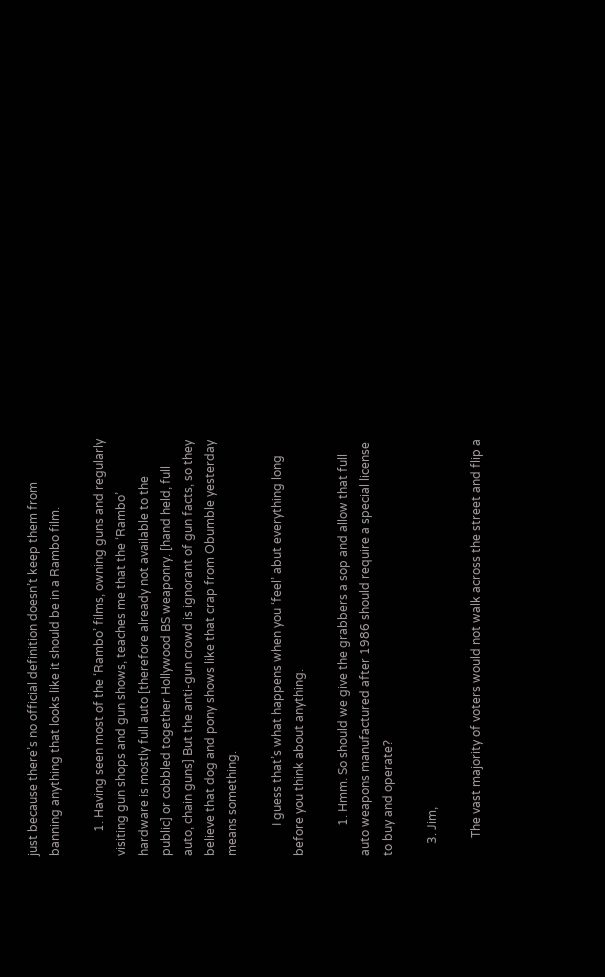just because there’s no official definition doesn’t keep them from banning anything that looks like it should be in a Rambo film.

        1. Having seen most of the ‘Rambo’ films, owning guns and regularly visiting gun shops and gun shows, teaches me that the ‘Rambo’ hardware is mostly full auto [therefore already not available to the public] or cobbled together Hollywood BS weaponry. [hand held, full auto, chain guns] But the anti-gun crowd is ignorant of gun facts, so they believe that dog and pony shows like that crap from Obumble yesterday means something.

          I guess that’s what happens when you ‘feel’ abut everything long before you think about anything.

          1. Hmm. So should we give the grabbers a sop and allow that full auto weapons manufactured after 1986 should require a special license to buy and operate?

    3. Jim,

      The vast majority of voters would not walk across the street and flip a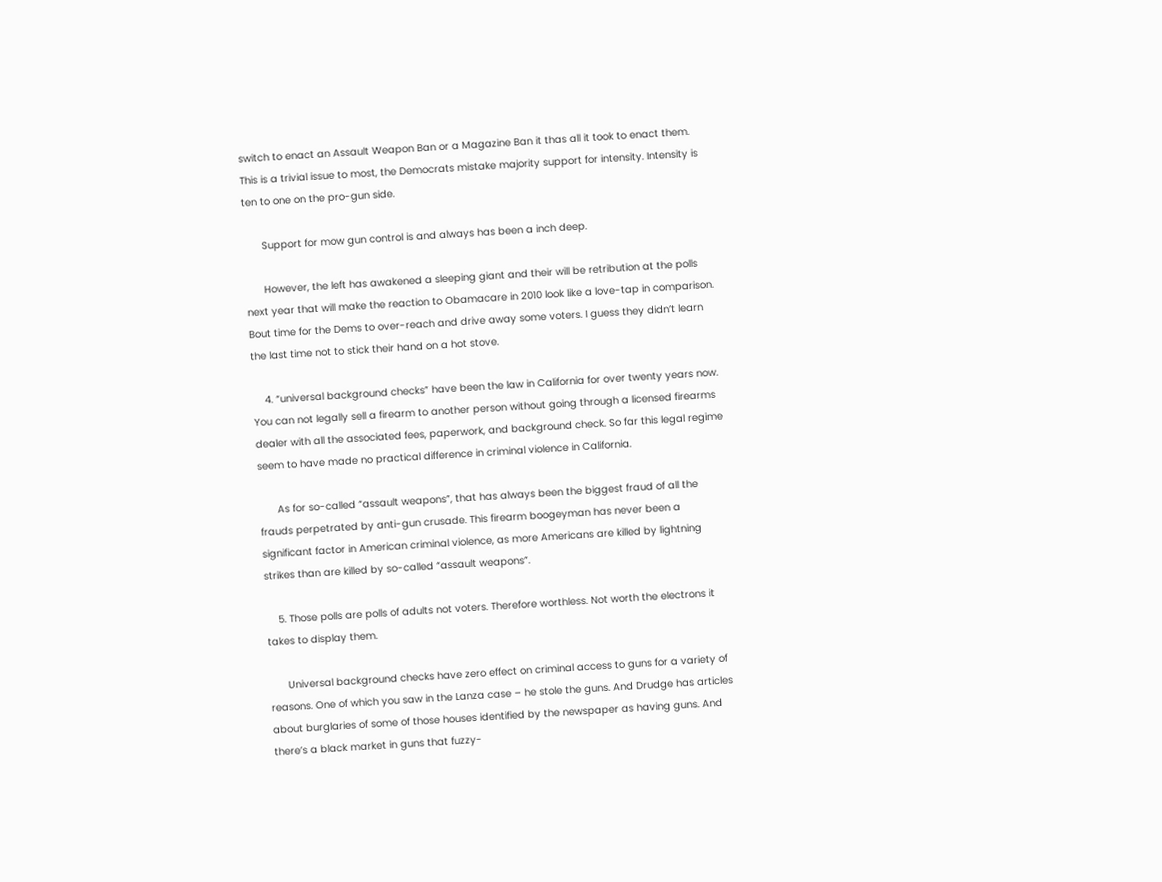switch to enact an Assault Weapon Ban or a Magazine Ban it thas all it took to enact them. This is a trivial issue to most, the Democrats mistake majority support for intensity. Intensity is ten to one on the pro-gun side.

      Support for mow gun control is and always has been a inch deep.

      However, the left has awakened a sleeping giant and their will be retribution at the polls next year that will make the reaction to Obamacare in 2010 look like a love-tap in comparison. Bout time for the Dems to over-reach and drive away some voters. I guess they didn’t learn the last time not to stick their hand on a hot stove.

    4. “universal background checks” have been the law in California for over twenty years now. You can not legally sell a firearm to another person without going through a licensed firearms dealer with all the associated fees, paperwork, and background check. So far this legal regime seem to have made no practical difference in criminal violence in California.

      As for so-called “assault weapons”, that has always been the biggest fraud of all the frauds perpetrated by anti-gun crusade. This firearm boogeyman has never been a significant factor in American criminal violence, as more Americans are killed by lightning strikes than are killed by so-called “assault weapons”.

    5. Those polls are polls of adults not voters. Therefore worthless. Not worth the electrons it takes to display them.

      Universal background checks have zero effect on criminal access to guns for a variety of reasons. One of which you saw in the Lanza case – he stole the guns. And Drudge has articles about burglaries of some of those houses identified by the newspaper as having guns. And there’s a black market in guns that fuzzy-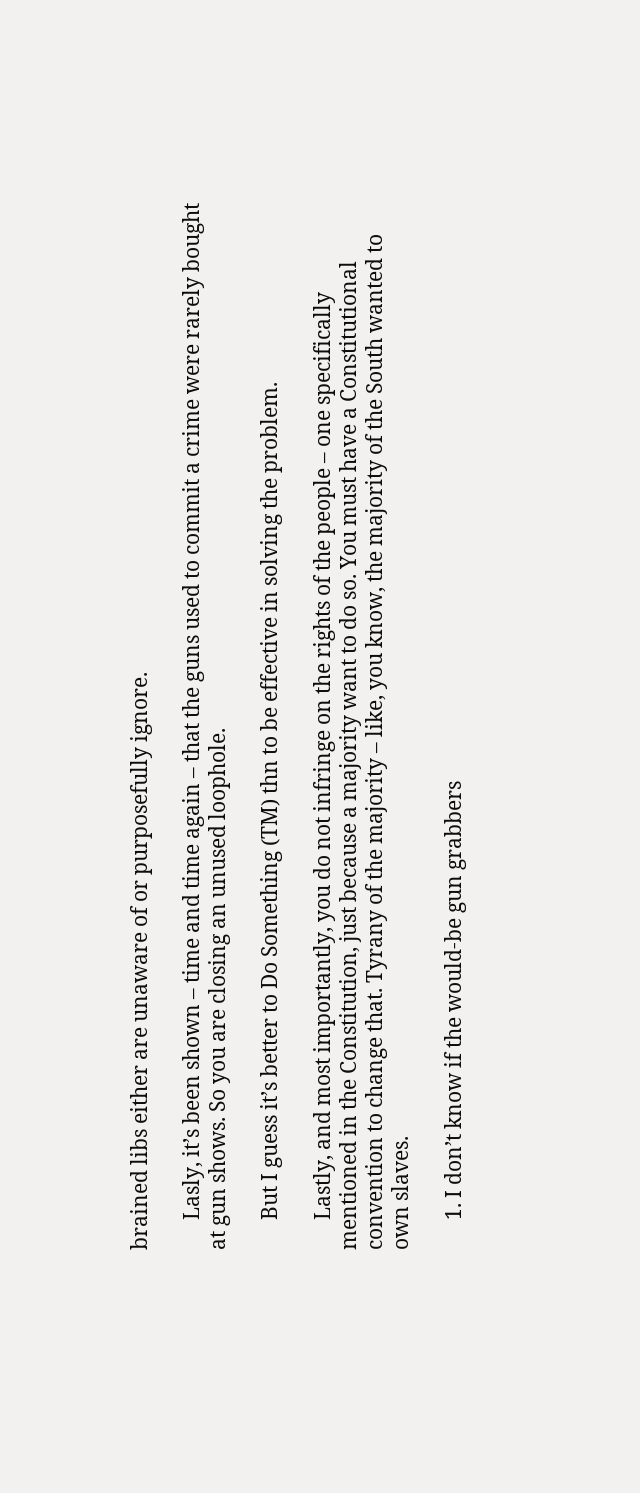brained libs either are unaware of or purposefully ignore.

      Lasly, it’s been shown – time and time again – that the guns used to commit a crime were rarely bought at gun shows. So you are closing an unused loophole.

      But I guess it’s better to Do Something (TM) thn to be effective in solving the problem.

      Lastly, and most importantly, you do not infringe on the rights of the people – one specifically mentioned in the Constitution, just because a majority want to do so. You must have a Constitutional convention to change that. Tyrany of the majority – like, you know, the majority of the South wanted to own slaves.

      1. I don’t know if the would-be gun grabbers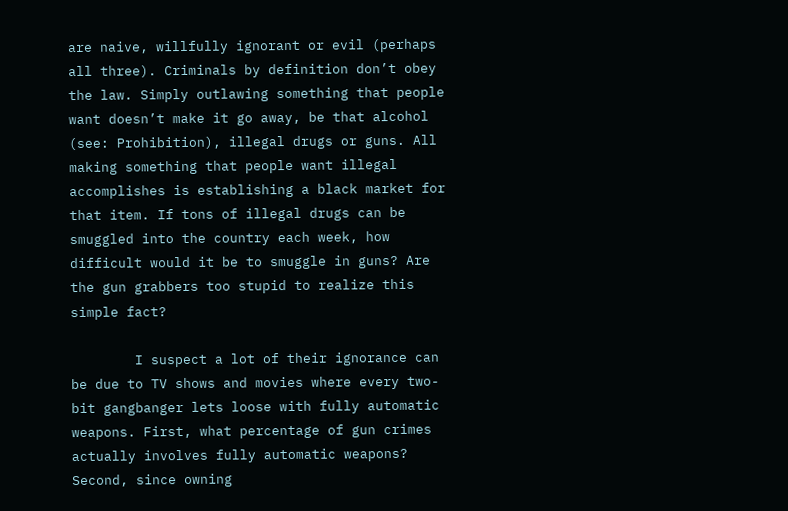are naive, willfully ignorant or evil (perhaps all three). Criminals by definition don’t obey the law. Simply outlawing something that people want doesn’t make it go away, be that alcohol (see: Prohibition), illegal drugs or guns. All making something that people want illegal accomplishes is establishing a black market for that item. If tons of illegal drugs can be smuggled into the country each week, how difficult would it be to smuggle in guns? Are the gun grabbers too stupid to realize this simple fact?

        I suspect a lot of their ignorance can be due to TV shows and movies where every two-bit gangbanger lets loose with fully automatic weapons. First, what percentage of gun crimes actually involves fully automatic weapons? Second, since owning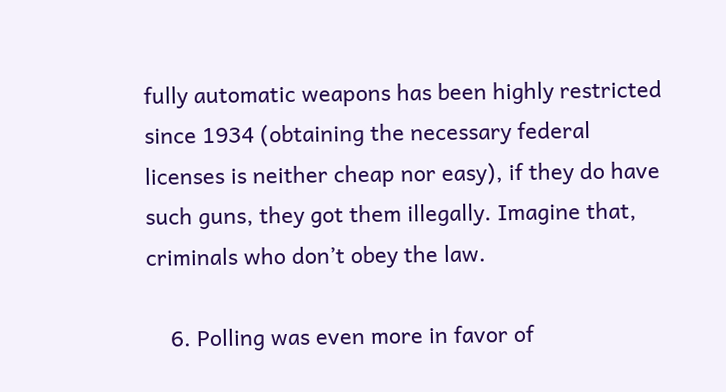fully automatic weapons has been highly restricted since 1934 (obtaining the necessary federal licenses is neither cheap nor easy), if they do have such guns, they got them illegally. Imagine that, criminals who don’t obey the law.

    6. Polling was even more in favor of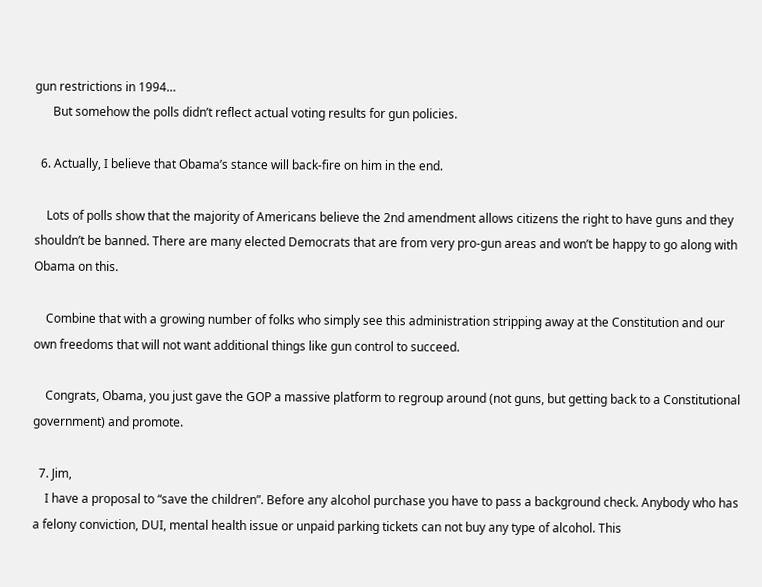gun restrictions in 1994…
      But somehow the polls didn’t reflect actual voting results for gun policies.

  6. Actually, I believe that Obama’s stance will back-fire on him in the end.

    Lots of polls show that the majority of Americans believe the 2nd amendment allows citizens the right to have guns and they shouldn’t be banned. There are many elected Democrats that are from very pro-gun areas and won’t be happy to go along with Obama on this.

    Combine that with a growing number of folks who simply see this administration stripping away at the Constitution and our own freedoms that will not want additional things like gun control to succeed.

    Congrats, Obama, you just gave the GOP a massive platform to regroup around (not guns, but getting back to a Constitutional government) and promote.

  7. Jim,
    I have a proposal to “save the children”. Before any alcohol purchase you have to pass a background check. Anybody who has a felony conviction, DUI, mental health issue or unpaid parking tickets can not buy any type of alcohol. This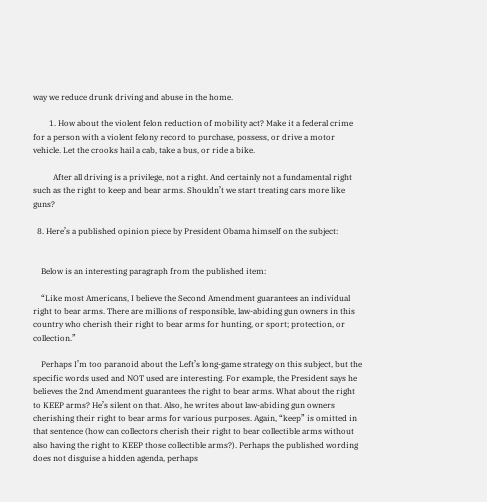way we reduce drunk driving and abuse in the home.

        1. How about the violent felon reduction of mobility act? Make it a federal crime for a person with a violent felony record to purchase, possess, or drive a motor vehicle. Let the crooks hail a cab, take a bus, or ride a bike.

          After all driving is a privilege, not a right. And certainly not a fundamental right such as the right to keep and bear arms. Shouldn’t we start treating cars more like guns?

  8. Here’s a published opinion piece by President Obama himself on the subject:


    Below is an interesting paragraph from the published item:

    “Like most Americans, I believe the Second Amendment guarantees an individual right to bear arms. There are millions of responsible, law-abiding gun owners in this country who cherish their right to bear arms for hunting, or sport; protection, or collection.”

    Perhaps I’m too paranoid about the Left’s long-game strategy on this subject, but the specific words used and NOT used are interesting. For example, the President says he believes the 2nd Amendment guarantees the right to bear arms. What about the right to KEEP arms? He’s silent on that. Also, he writes about law-abiding gun owners cherishing their right to bear arms for various purposes. Again, “keep” is omitted in that sentence (how can collectors cherish their right to bear collectible arms without also having the right to KEEP those collectible arms?). Perhaps the published wording does not disguise a hidden agenda, perhaps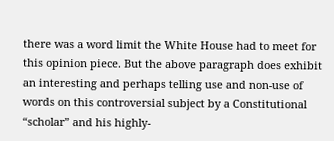there was a word limit the White House had to meet for this opinion piece. But the above paragraph does exhibit an interesting and perhaps telling use and non-use of words on this controversial subject by a Constitutional “scholar” and his highly-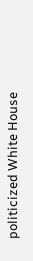politicized White House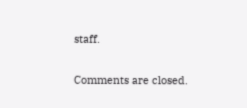staff.

Comments are closed.